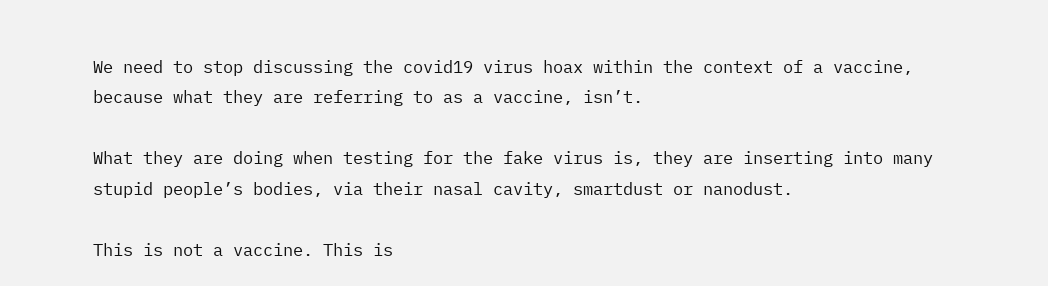We need to stop discussing the covid19 virus hoax within the context of a vaccine, because what they are referring to as a vaccine, isn’t.

What they are doing when testing for the fake virus is, they are inserting into many stupid people’s bodies, via their nasal cavity, smartdust or nanodust.

This is not a vaccine. This is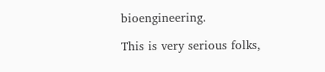bioengineering.

This is very serious folks,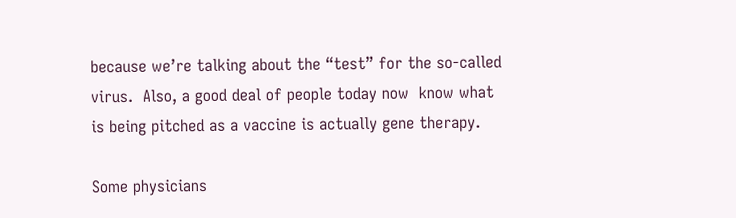because we’re talking about the “test” for the so-called virus.  Also, a good deal of people today now  know what is being pitched as a vaccine is actually gene therapy.

Some physicians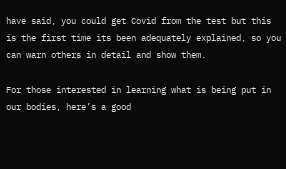have said, you could get Covid from the test but this is the first time its been adequately explained, so you can warn others in detail and show them.

For those interested in learning what is being put in our bodies, here’s a good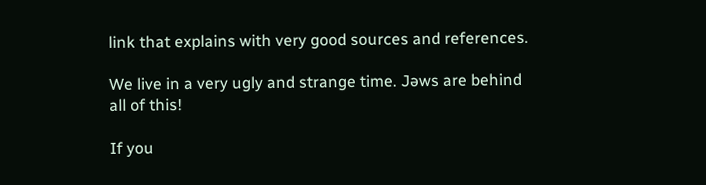link that explains with very good sources and references.

We live in a very ugly and strange time. Jəws are behind all of this!

If you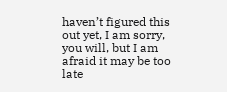haven’t figured this out yet, I am sorry, you will, but I am afraid it may be too late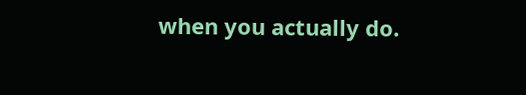when you actually do.